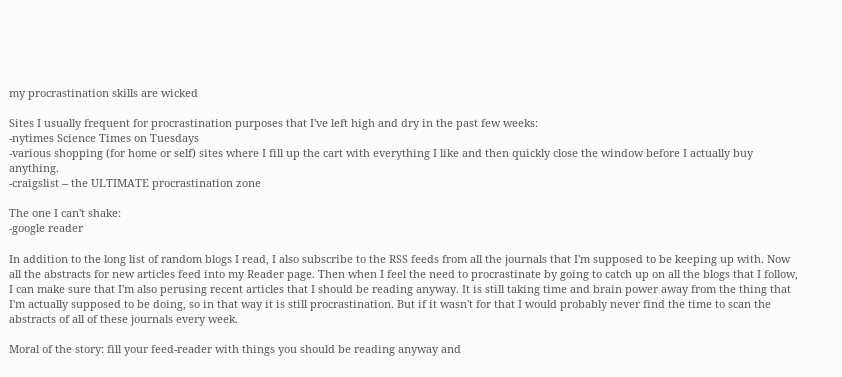my procrastination skills are wicked

Sites I usually frequent for procrastination purposes that I've left high and dry in the past few weeks:
-nytimes Science Times on Tuesdays
-various shopping (for home or self) sites where I fill up the cart with everything I like and then quickly close the window before I actually buy anything.
-craigslist -- the ULTIMATE procrastination zone

The one I can't shake:
-google reader

In addition to the long list of random blogs I read, I also subscribe to the RSS feeds from all the journals that I'm supposed to be keeping up with. Now all the abstracts for new articles feed into my Reader page. Then when I feel the need to procrastinate by going to catch up on all the blogs that I follow, I can make sure that I'm also perusing recent articles that I should be reading anyway. It is still taking time and brain power away from the thing that I'm actually supposed to be doing, so in that way it is still procrastination. But if it wasn't for that I would probably never find the time to scan the abstracts of all of these journals every week.

Moral of the story: fill your feed-reader with things you should be reading anyway and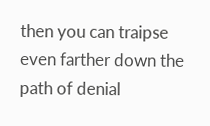then you can traipse even farther down the path of denial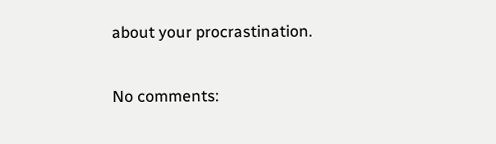about your procrastination.

No comments: